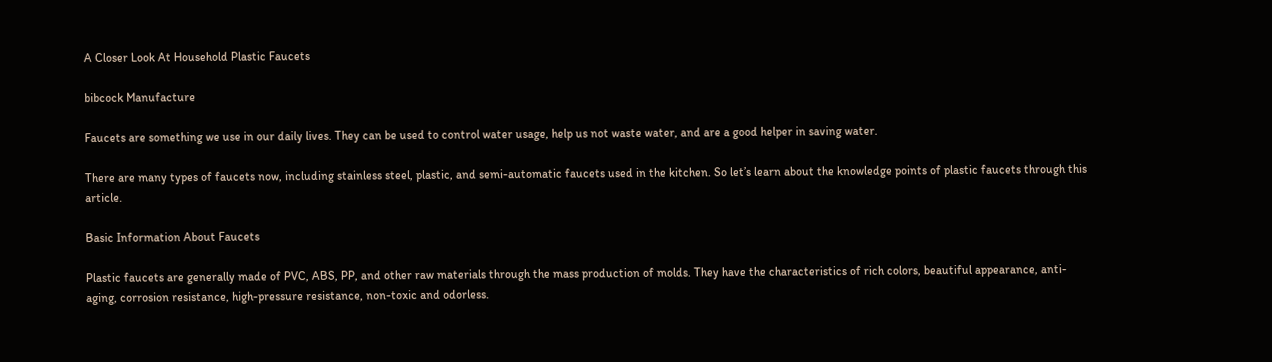A Closer Look At Household Plastic Faucets

bibcock Manufacture

Faucets are something we use in our daily lives. They can be used to control water usage, help us not waste water, and are a good helper in saving water.

There are many types of faucets now, including stainless steel, plastic, and semi-automatic faucets used in the kitchen. So let’s learn about the knowledge points of plastic faucets through this article.

Basic Information About Faucets

Plastic faucets are generally made of PVC, ABS, PP, and other raw materials through the mass production of molds. They have the characteristics of rich colors, beautiful appearance, anti-aging, corrosion resistance, high-pressure resistance, non-toxic and odorless.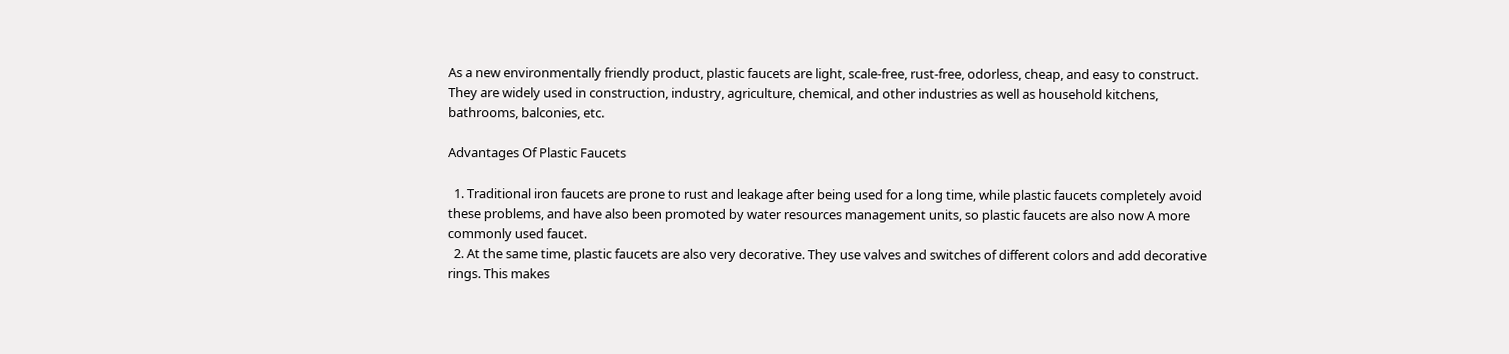As a new environmentally friendly product, plastic faucets are light, scale-free, rust-free, odorless, cheap, and easy to construct. They are widely used in construction, industry, agriculture, chemical, and other industries as well as household kitchens, bathrooms, balconies, etc.

Advantages Of Plastic Faucets

  1. Traditional iron faucets are prone to rust and leakage after being used for a long time, while plastic faucets completely avoid these problems, and have also been promoted by water resources management units, so plastic faucets are also now A more commonly used faucet.
  2. At the same time, plastic faucets are also very decorative. They use valves and switches of different colors and add decorative rings. This makes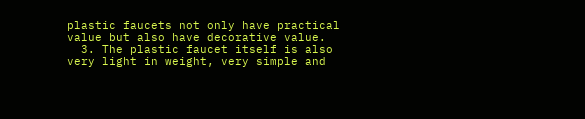plastic faucets not only have practical value but also have decorative value.
  3. The plastic faucet itself is also very light in weight, very simple and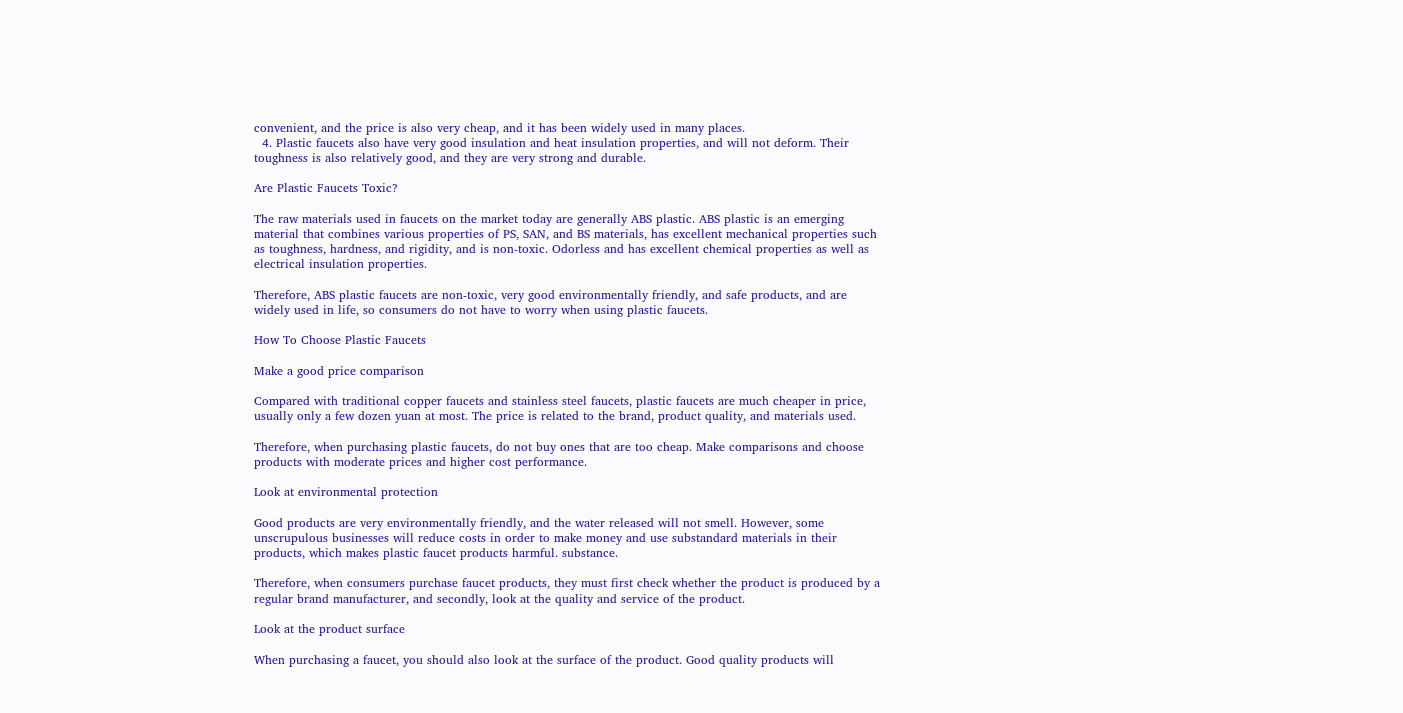convenient, and the price is also very cheap, and it has been widely used in many places.
  4. Plastic faucets also have very good insulation and heat insulation properties, and will not deform. Their toughness is also relatively good, and they are very strong and durable.

Are Plastic Faucets Toxic?

The raw materials used in faucets on the market today are generally ABS plastic. ABS plastic is an emerging material that combines various properties of PS, SAN, and BS materials, has excellent mechanical properties such as toughness, hardness, and rigidity, and is non-toxic. Odorless and has excellent chemical properties as well as electrical insulation properties.

Therefore, ABS plastic faucets are non-toxic, very good environmentally friendly, and safe products, and are widely used in life, so consumers do not have to worry when using plastic faucets.

How To Choose Plastic Faucets

Make a good price comparison

Compared with traditional copper faucets and stainless steel faucets, plastic faucets are much cheaper in price, usually only a few dozen yuan at most. The price is related to the brand, product quality, and materials used.

Therefore, when purchasing plastic faucets, do not buy ones that are too cheap. Make comparisons and choose products with moderate prices and higher cost performance.

Look at environmental protection

Good products are very environmentally friendly, and the water released will not smell. However, some unscrupulous businesses will reduce costs in order to make money and use substandard materials in their products, which makes plastic faucet products harmful. substance.

Therefore, when consumers purchase faucet products, they must first check whether the product is produced by a regular brand manufacturer, and secondly, look at the quality and service of the product.

Look at the product surface

When purchasing a faucet, you should also look at the surface of the product. Good quality products will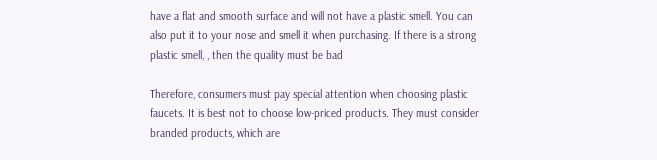have a flat and smooth surface and will not have a plastic smell. You can also put it to your nose and smell it when purchasing. If there is a strong plastic smell, , then the quality must be bad

Therefore, consumers must pay special attention when choosing plastic faucets. It is best not to choose low-priced products. They must consider branded products, which are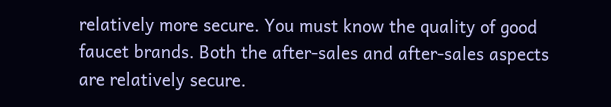relatively more secure. You must know the quality of good faucet brands. Both the after-sales and after-sales aspects are relatively secure.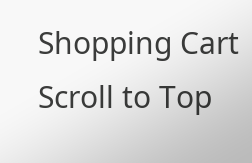Shopping Cart
Scroll to Top